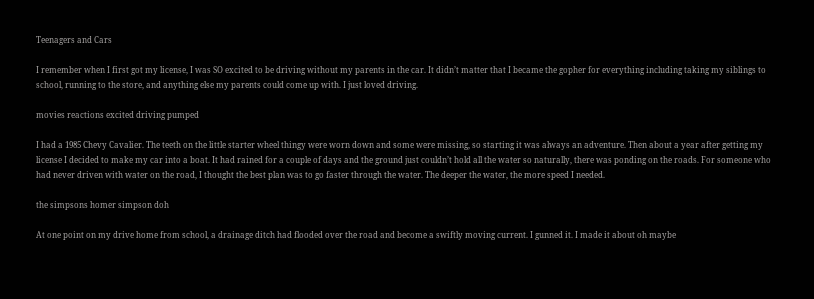Teenagers and Cars

I remember when I first got my license, I was SO excited to be driving without my parents in the car. It didn’t matter that I became the gopher for everything including taking my siblings to school, running to the store, and anything else my parents could come up with. I just loved driving.

movies reactions excited driving pumped

I had a 1985 Chevy Cavalier. The teeth on the little starter wheel thingy were worn down and some were missing, so starting it was always an adventure. Then about a year after getting my license I decided to make my car into a boat. It had rained for a couple of days and the ground just couldn’t hold all the water so naturally, there was ponding on the roads. For someone who had never driven with water on the road, I thought the best plan was to go faster through the water. The deeper the water, the more speed I needed.

the simpsons homer simpson doh

At one point on my drive home from school, a drainage ditch had flooded over the road and become a swiftly moving current. I gunned it. I made it about oh maybe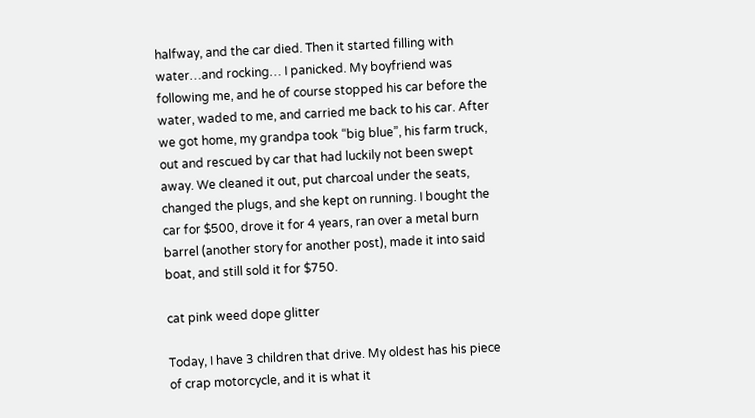halfway, and the car died. Then it started filling with water…and rocking… I panicked. My boyfriend was following me, and he of course stopped his car before the water, waded to me, and carried me back to his car. After we got home, my grandpa took “big blue”, his farm truck, out and rescued by car that had luckily not been swept away. We cleaned it out, put charcoal under the seats, changed the plugs, and she kept on running. I bought the car for $500, drove it for 4 years, ran over a metal burn barrel (another story for another post), made it into said boat, and still sold it for $750.

cat pink weed dope glitter

Today, I have 3 children that drive. My oldest has his piece of crap motorcycle, and it is what it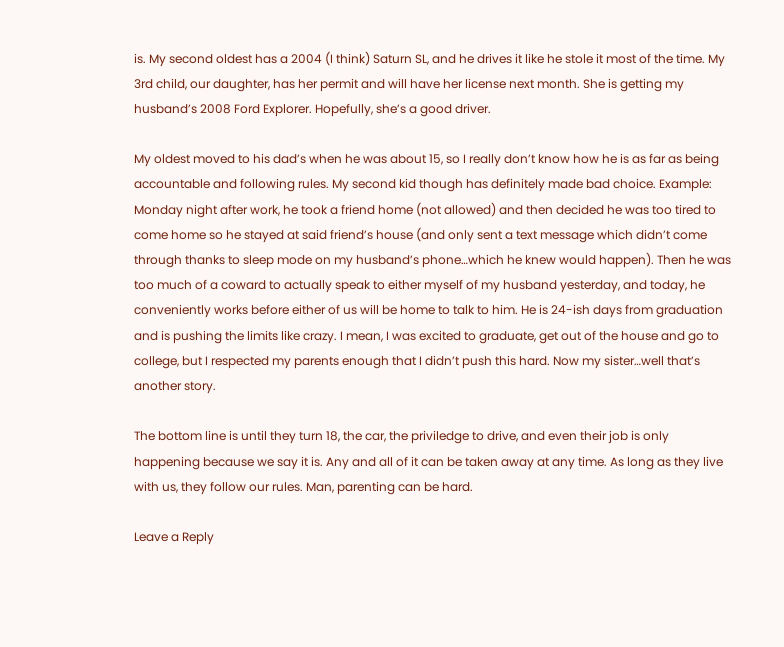is. My second oldest has a 2004 (I think) Saturn SL, and he drives it like he stole it most of the time. My 3rd child, our daughter, has her permit and will have her license next month. She is getting my husband’s 2008 Ford Explorer. Hopefully, she’s a good driver.

My oldest moved to his dad’s when he was about 15, so I really don’t know how he is as far as being accountable and following rules. My second kid though has definitely made bad choice. Example: Monday night after work, he took a friend home (not allowed) and then decided he was too tired to come home so he stayed at said friend’s house (and only sent a text message which didn’t come through thanks to sleep mode on my husband’s phone…which he knew would happen). Then he was too much of a coward to actually speak to either myself of my husband yesterday, and today, he conveniently works before either of us will be home to talk to him. He is 24-ish days from graduation and is pushing the limits like crazy. I mean, I was excited to graduate, get out of the house and go to college, but I respected my parents enough that I didn’t push this hard. Now my sister…well that’s another story.

The bottom line is until they turn 18, the car, the priviledge to drive, and even their job is only happening because we say it is. Any and all of it can be taken away at any time. As long as they live with us, they follow our rules. Man, parenting can be hard.

Leave a Reply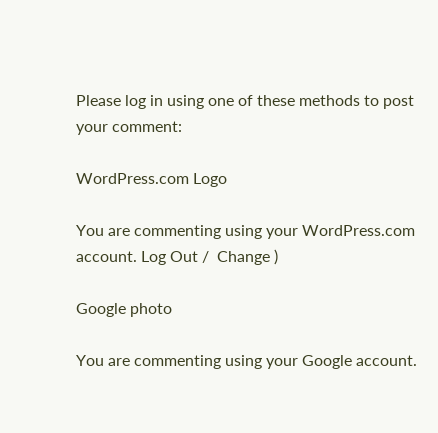Please log in using one of these methods to post your comment:

WordPress.com Logo

You are commenting using your WordPress.com account. Log Out /  Change )

Google photo

You are commenting using your Google account.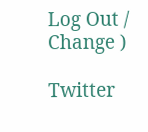Log Out /  Change )

Twitter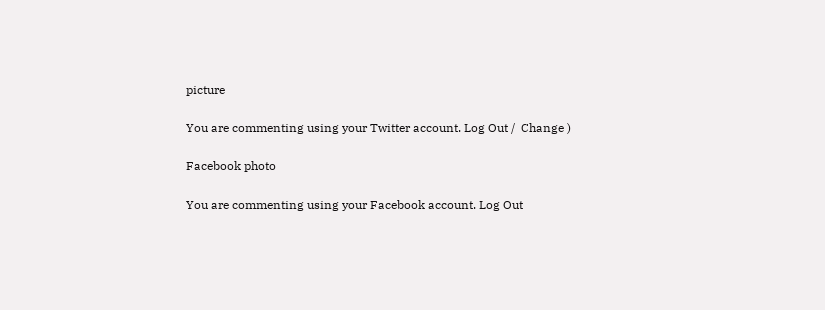picture

You are commenting using your Twitter account. Log Out /  Change )

Facebook photo

You are commenting using your Facebook account. Log Out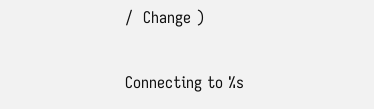/  Change )

Connecting to %s